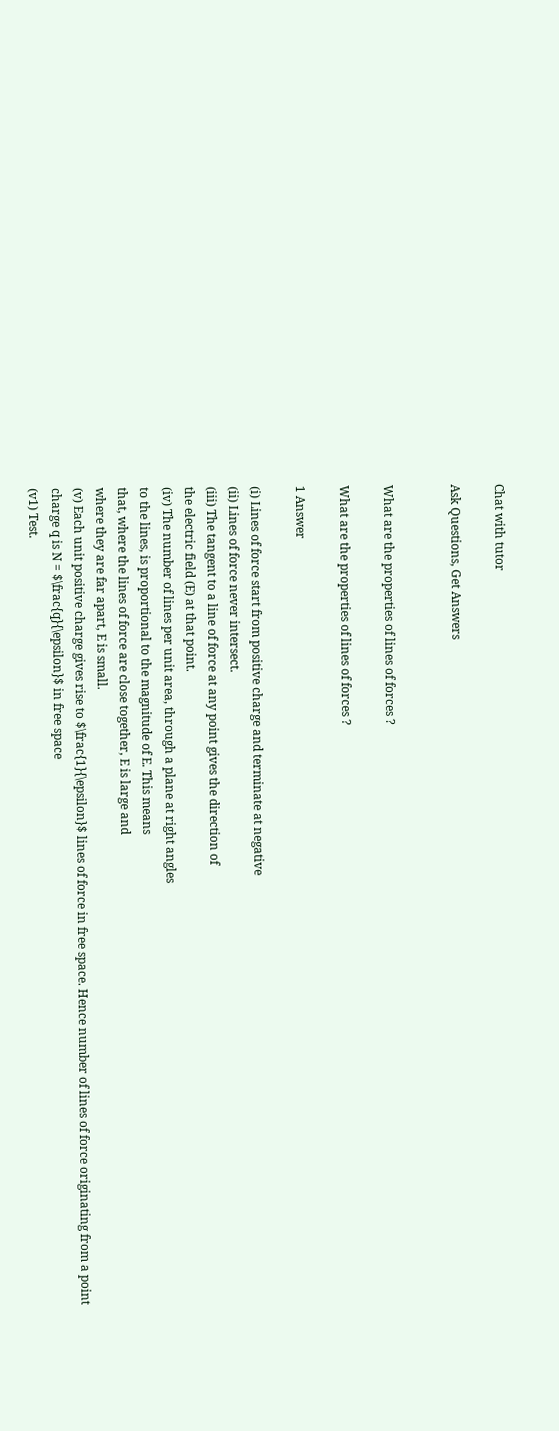Chat with tutor

Ask Questions, Get Answers


What are the properties of lines of forces ?

What are the properties of lines of forces ?

1 Answer

(i) Lines of force start from positive charge and terminate at negative
(ii) Lines of force never intersect.
(iii) The tangent to a line of force at any point gives the direction of
the electric field (E) at that point.
(iv) The number of lines per unit area, through a plane at right angles
to the lines, is proportional to the magnitude of E. This means
that, where the lines of force are close together, E is large and
where they are far apart, E is small.
(v) Each unit positive charge gives rise to $\frac{1}{\epsilon}$ lines of force in free space. Hence number of lines of force originating from a point
charge q is N = $\frac{q}{\epsilon}$ in free space
(v1) Test.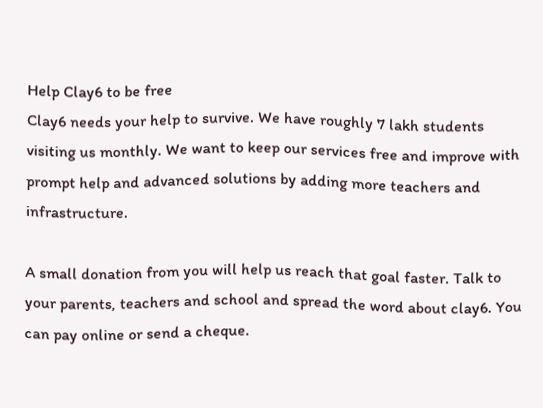Help Clay6 to be free
Clay6 needs your help to survive. We have roughly 7 lakh students visiting us monthly. We want to keep our services free and improve with prompt help and advanced solutions by adding more teachers and infrastructure.

A small donation from you will help us reach that goal faster. Talk to your parents, teachers and school and spread the word about clay6. You can pay online or send a cheque.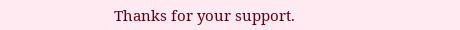Thanks for your support.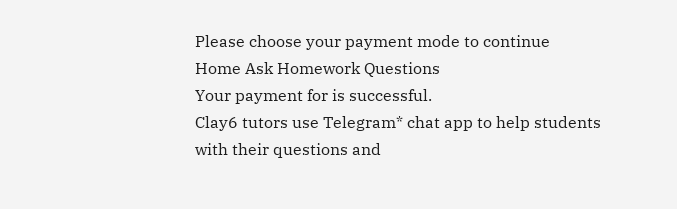Please choose your payment mode to continue
Home Ask Homework Questions
Your payment for is successful.
Clay6 tutors use Telegram* chat app to help students with their questions and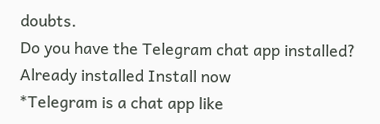doubts.
Do you have the Telegram chat app installed?
Already installed Install now
*Telegram is a chat app like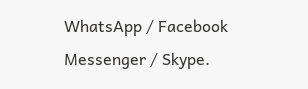WhatsApp / Facebook Messenger / Skype.